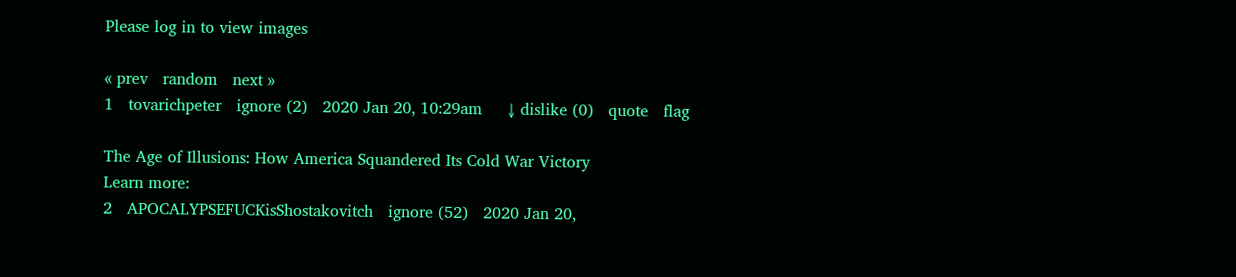Please log in to view images

« prev   random   next »
1   tovarichpeter   ignore (2)   2020 Jan 20, 10:29am     ↓ dislike (0)   quote   flag

The Age of Illusions: How America Squandered Its Cold War Victory
Learn more:
2   APOCALYPSEFUCKisShostakovitch   ignore (52)   2020 Jan 20,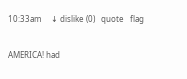10:33am     ↓ dislike (0)   quote   flag

AMERICA! had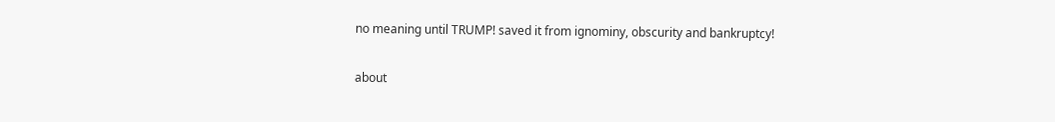no meaning until TRUMP! saved it from ignominy, obscurity and bankruptcy!

about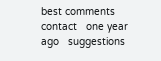best comments   contact   one year ago   suggestions